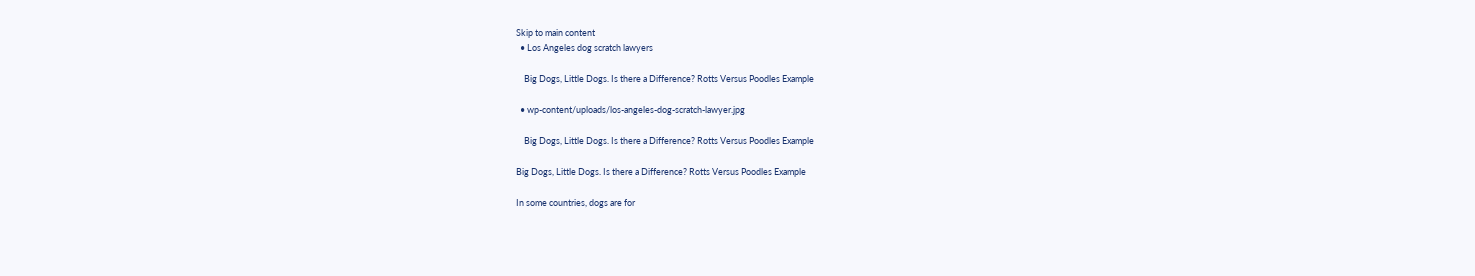Skip to main content
  • Los Angeles dog scratch lawyers

    Big Dogs, Little Dogs. Is there a Difference? Rotts Versus Poodles Example

  • wp-content/uploads/los-angeles-dog-scratch-lawyer.jpg

    Big Dogs, Little Dogs. Is there a Difference? Rotts Versus Poodles Example

Big Dogs, Little Dogs. Is there a Difference? Rotts Versus Poodles Example

In some countries, dogs are for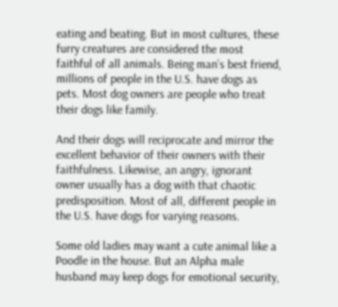eating and beating. But in most cultures, these furry creatures are considered the most faithful of all animals. Being man’s best friend, millions of people in the U.S. have dogs as pets. Most dog owners are people who treat their dogs like family.

And their dogs will reciprocate and mirror the excellent behavior of their owners with their faithfulness. Likewise, an angry, ignorant owner usually has a dog with that chaotic predisposition. Most of all, different people in the U.S. have dogs for varying reasons.

Some old ladies may want a cute animal like a Poodle in the house. But an Alpha male husband may keep dogs for emotional security,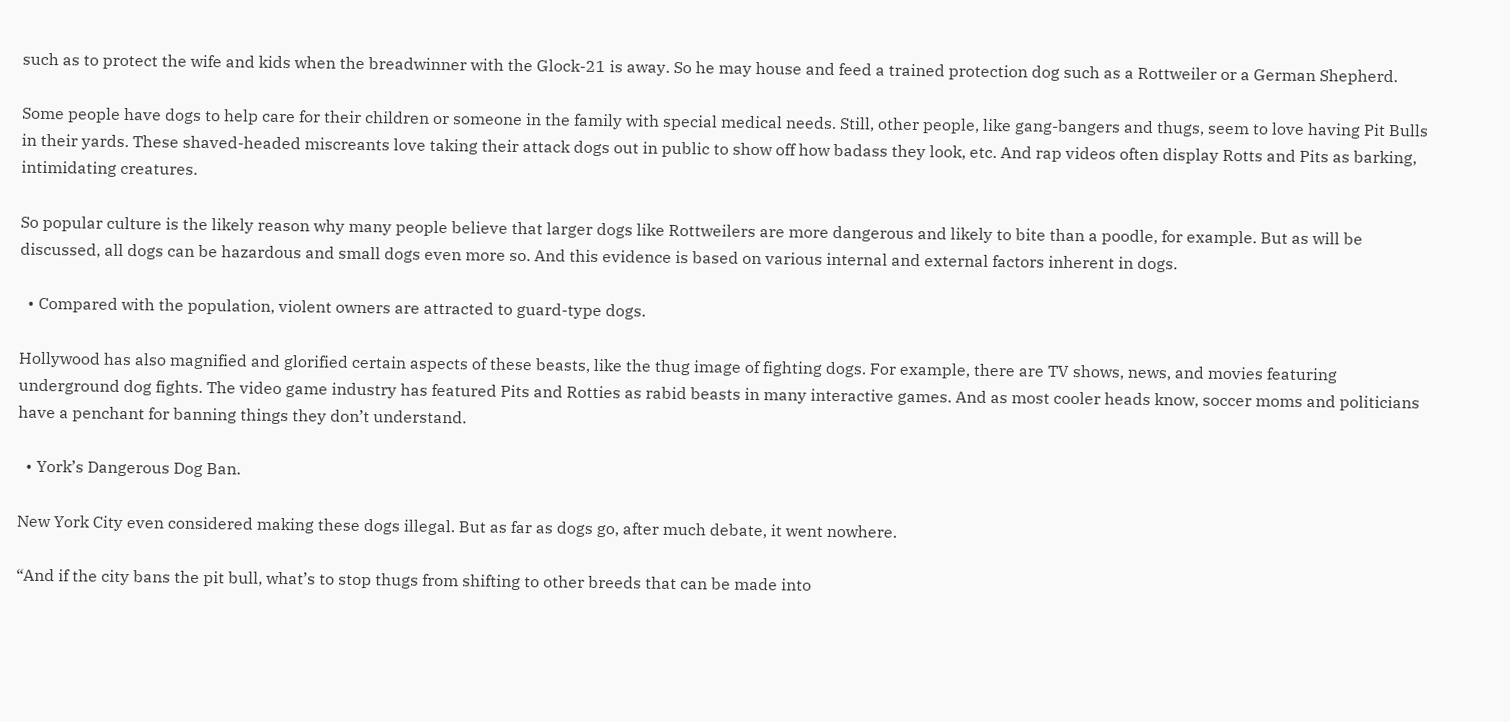such as to protect the wife and kids when the breadwinner with the Glock-21 is away. So he may house and feed a trained protection dog such as a Rottweiler or a German Shepherd.

Some people have dogs to help care for their children or someone in the family with special medical needs. Still, other people, like gang-bangers and thugs, seem to love having Pit Bulls in their yards. These shaved-headed miscreants love taking their attack dogs out in public to show off how badass they look, etc. And rap videos often display Rotts and Pits as barking, intimidating creatures.

So popular culture is the likely reason why many people believe that larger dogs like Rottweilers are more dangerous and likely to bite than a poodle, for example. But as will be discussed, all dogs can be hazardous and small dogs even more so. And this evidence is based on various internal and external factors inherent in dogs.

  • Compared with the population, violent owners are attracted to guard-type dogs.

Hollywood has also magnified and glorified certain aspects of these beasts, like the thug image of fighting dogs. For example, there are TV shows, news, and movies featuring underground dog fights. The video game industry has featured Pits and Rotties as rabid beasts in many interactive games. And as most cooler heads know, soccer moms and politicians have a penchant for banning things they don’t understand.

  • York’s Dangerous Dog Ban.

New York City even considered making these dogs illegal. But as far as dogs go, after much debate, it went nowhere.

“And if the city bans the pit bull, what’s to stop thugs from shifting to other breeds that can be made into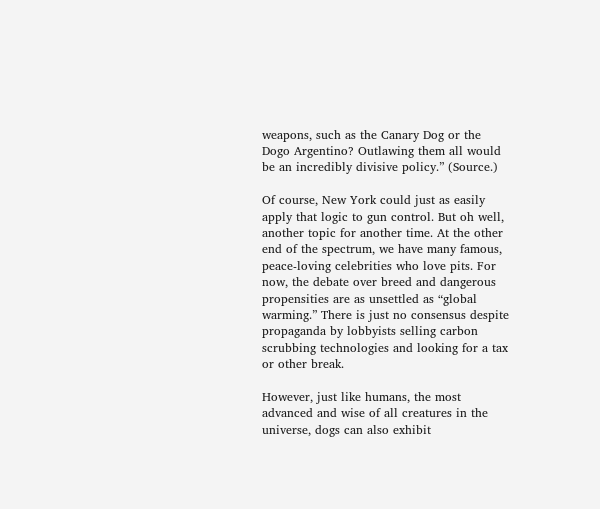weapons, such as the Canary Dog or the Dogo Argentino? Outlawing them all would be an incredibly divisive policy.” (Source.)

Of course, New York could just as easily apply that logic to gun control. But oh well, another topic for another time. At the other end of the spectrum, we have many famous, peace-loving celebrities who love pits. For now, the debate over breed and dangerous propensities are as unsettled as “global warming.” There is just no consensus despite propaganda by lobbyists selling carbon scrubbing technologies and looking for a tax or other break.

However, just like humans, the most advanced and wise of all creatures in the universe, dogs can also exhibit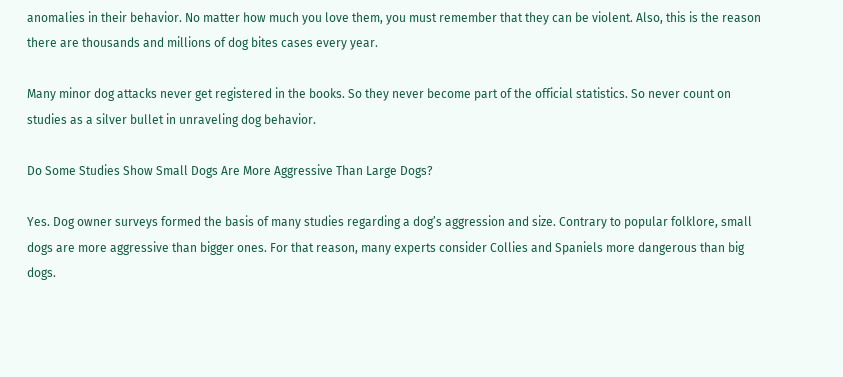anomalies in their behavior. No matter how much you love them, you must remember that they can be violent. Also, this is the reason there are thousands and millions of dog bites cases every year.

Many minor dog attacks never get registered in the books. So they never become part of the official statistics. So never count on studies as a silver bullet in unraveling dog behavior.

Do Some Studies Show Small Dogs Are More Aggressive Than Large Dogs?

Yes. Dog owner surveys formed the basis of many studies regarding a dog’s aggression and size. Contrary to popular folklore, small dogs are more aggressive than bigger ones. For that reason, many experts consider Collies and Spaniels more dangerous than big dogs.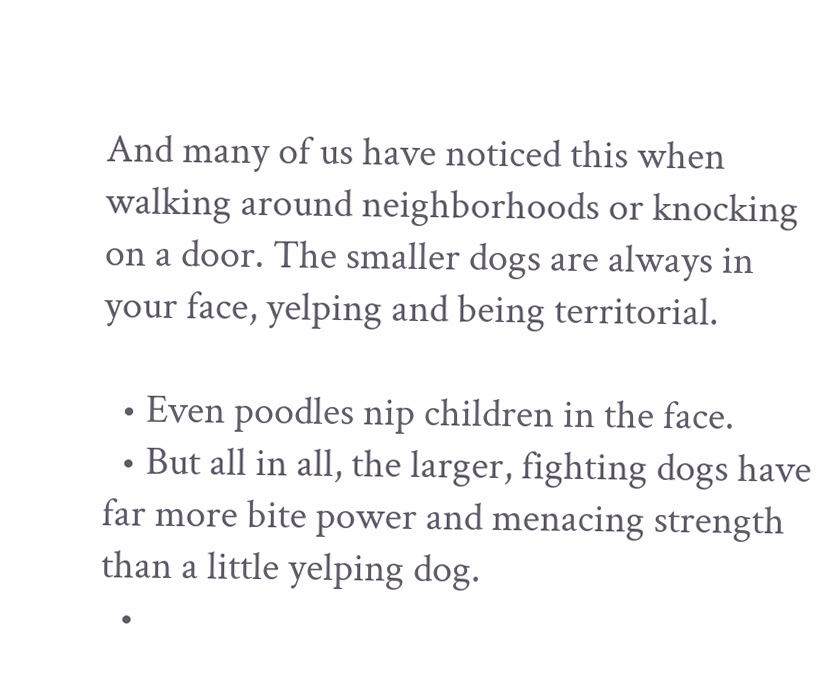And many of us have noticed this when walking around neighborhoods or knocking on a door. The smaller dogs are always in your face, yelping and being territorial.

  • Even poodles nip children in the face.
  • But all in all, the larger, fighting dogs have far more bite power and menacing strength than a little yelping dog.
  •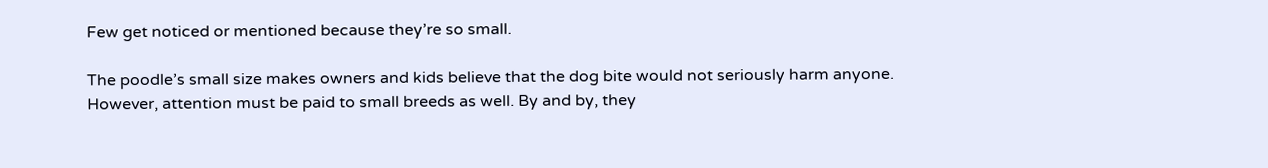Few get noticed or mentioned because they’re so small.

The poodle’s small size makes owners and kids believe that the dog bite would not seriously harm anyone. However, attention must be paid to small breeds as well. By and by, they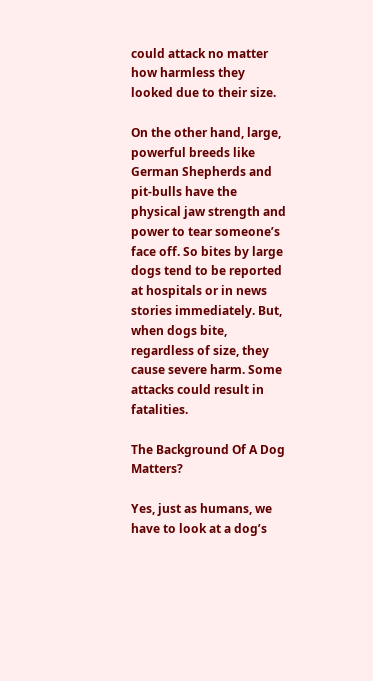could attack no matter how harmless they looked due to their size.

On the other hand, large, powerful breeds like German Shepherds and pit-bulls have the physical jaw strength and power to tear someone’s face off. So bites by large dogs tend to be reported at hospitals or in news stories immediately. But, when dogs bite, regardless of size, they cause severe harm. Some attacks could result in fatalities.

The Background Of A Dog Matters?

Yes, just as humans, we have to look at a dog’s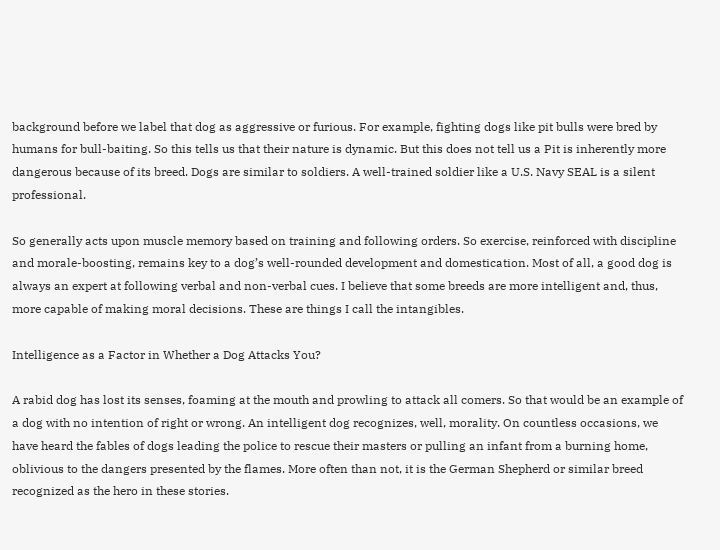background before we label that dog as aggressive or furious. For example, fighting dogs like pit bulls were bred by humans for bull-baiting. So this tells us that their nature is dynamic. But this does not tell us a Pit is inherently more dangerous because of its breed. Dogs are similar to soldiers. A well-trained soldier like a U.S. Navy SEAL is a silent professional.

So generally acts upon muscle memory based on training and following orders. So exercise, reinforced with discipline and morale-boosting, remains key to a dog’s well-rounded development and domestication. Most of all, a good dog is always an expert at following verbal and non-verbal cues. I believe that some breeds are more intelligent and, thus, more capable of making moral decisions. These are things I call the intangibles.

Intelligence as a Factor in Whether a Dog Attacks You?

A rabid dog has lost its senses, foaming at the mouth and prowling to attack all comers. So that would be an example of a dog with no intention of right or wrong. An intelligent dog recognizes, well, morality. On countless occasions, we have heard the fables of dogs leading the police to rescue their masters or pulling an infant from a burning home, oblivious to the dangers presented by the flames. More often than not, it is the German Shepherd or similar breed recognized as the hero in these stories.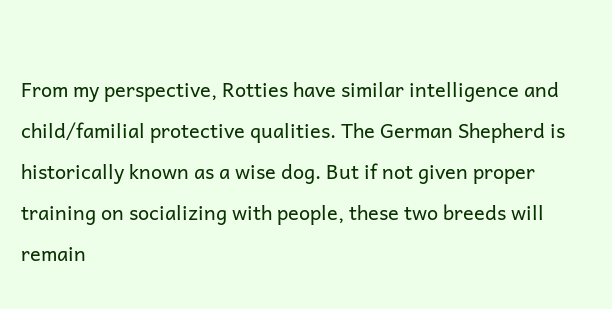From my perspective, Rotties have similar intelligence and child/familial protective qualities. The German Shepherd is historically known as a wise dog. But if not given proper training on socializing with people, these two breeds will remain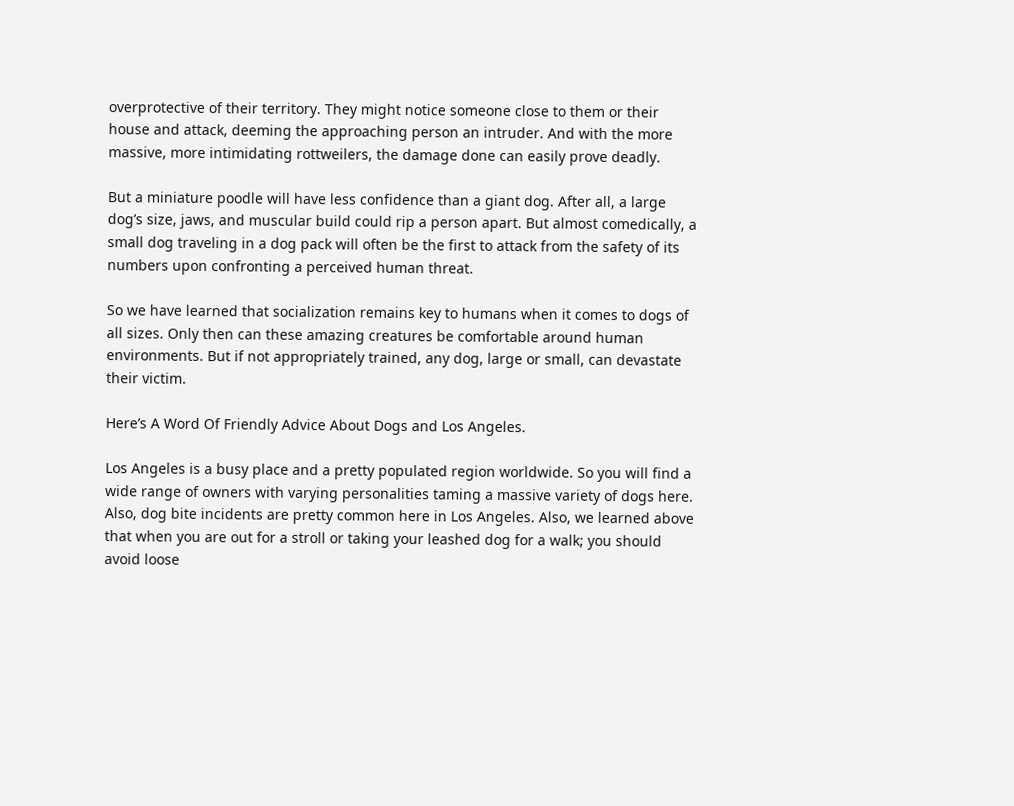overprotective of their territory. They might notice someone close to them or their house and attack, deeming the approaching person an intruder. And with the more massive, more intimidating rottweilers, the damage done can easily prove deadly.

But a miniature poodle will have less confidence than a giant dog. After all, a large dog’s size, jaws, and muscular build could rip a person apart. But almost comedically, a small dog traveling in a dog pack will often be the first to attack from the safety of its numbers upon confronting a perceived human threat.

So we have learned that socialization remains key to humans when it comes to dogs of all sizes. Only then can these amazing creatures be comfortable around human environments. But if not appropriately trained, any dog, large or small, can devastate their victim.

Here’s A Word Of Friendly Advice About Dogs and Los Angeles.

Los Angeles is a busy place and a pretty populated region worldwide. So you will find a wide range of owners with varying personalities taming a massive variety of dogs here. Also, dog bite incidents are pretty common here in Los Angeles. Also, we learned above that when you are out for a stroll or taking your leashed dog for a walk; you should avoid loose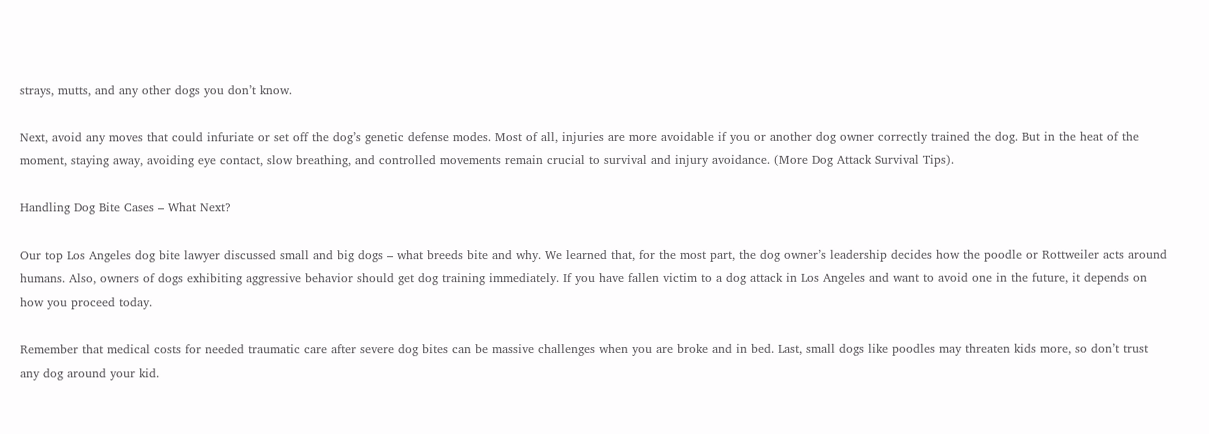strays, mutts, and any other dogs you don’t know.

Next, avoid any moves that could infuriate or set off the dog’s genetic defense modes. Most of all, injuries are more avoidable if you or another dog owner correctly trained the dog. But in the heat of the moment, staying away, avoiding eye contact, slow breathing, and controlled movements remain crucial to survival and injury avoidance. (More Dog Attack Survival Tips).

Handling Dog Bite Cases – What Next?

Our top Los Angeles dog bite lawyer discussed small and big dogs – what breeds bite and why. We learned that, for the most part, the dog owner’s leadership decides how the poodle or Rottweiler acts around humans. Also, owners of dogs exhibiting aggressive behavior should get dog training immediately. If you have fallen victim to a dog attack in Los Angeles and want to avoid one in the future, it depends on how you proceed today.

Remember that medical costs for needed traumatic care after severe dog bites can be massive challenges when you are broke and in bed. Last, small dogs like poodles may threaten kids more, so don’t trust any dog around your kid.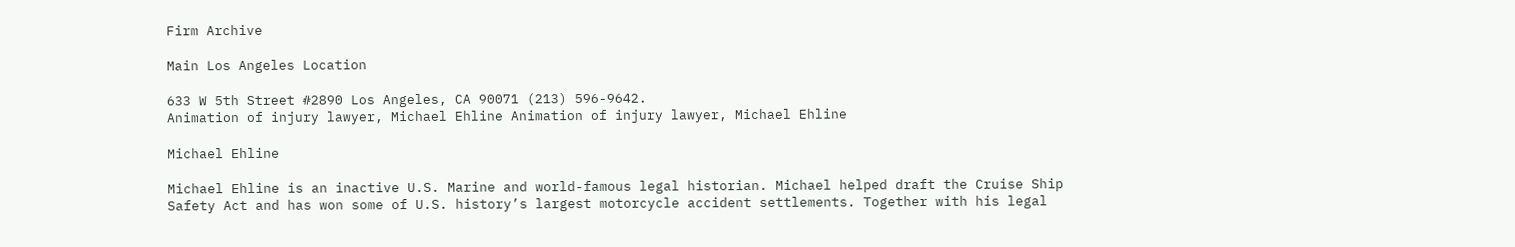Firm Archive

Main Los Angeles Location

633 W 5th Street #2890 Los Angeles, CA 90071 (213) 596-9642.
Animation of injury lawyer, Michael Ehline Animation of injury lawyer, Michael Ehline

Michael Ehline

Michael Ehline is an inactive U.S. Marine and world-famous legal historian. Michael helped draft the Cruise Ship Safety Act and has won some of U.S. history’s largest motorcycle accident settlements. Together with his legal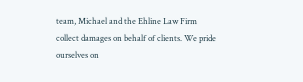team, Michael and the Ehline Law Firm collect damages on behalf of clients. We pride ourselves on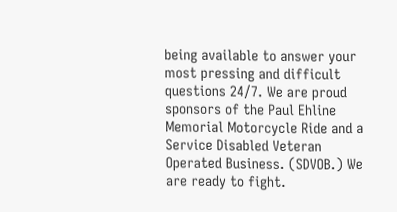being available to answer your most pressing and difficult questions 24/7. We are proud sponsors of the Paul Ehline Memorial Motorcycle Ride and a Service Disabled Veteran Operated Business. (SDVOB.) We are ready to fight.